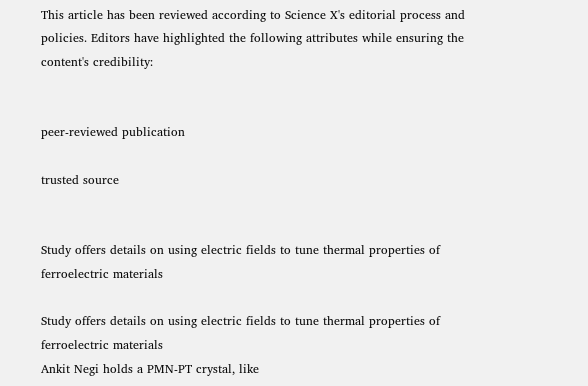This article has been reviewed according to Science X's editorial process and policies. Editors have highlighted the following attributes while ensuring the content's credibility:


peer-reviewed publication

trusted source


Study offers details on using electric fields to tune thermal properties of ferroelectric materials

Study offers details on using electric fields to tune thermal properties of ferroelectric materials
Ankit Negi holds a PMN-PT crystal, like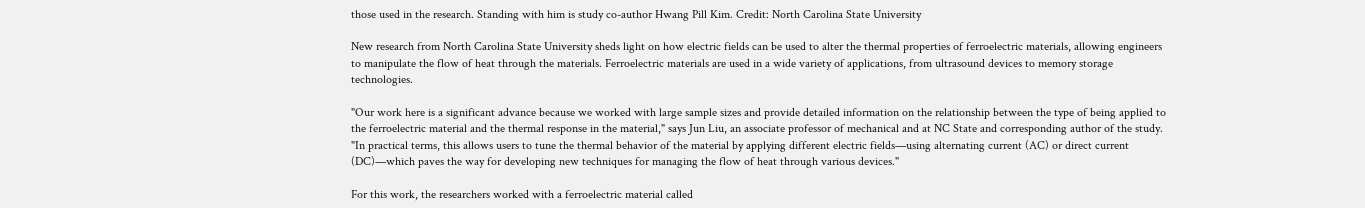those used in the research. Standing with him is study co-author Hwang Pill Kim. Credit: North Carolina State University

New research from North Carolina State University sheds light on how electric fields can be used to alter the thermal properties of ferroelectric materials, allowing engineers to manipulate the flow of heat through the materials. Ferroelectric materials are used in a wide variety of applications, from ultrasound devices to memory storage technologies.

"Our work here is a significant advance because we worked with large sample sizes and provide detailed information on the relationship between the type of being applied to the ferroelectric material and the thermal response in the material," says Jun Liu, an associate professor of mechanical and at NC State and corresponding author of the study. "In practical terms, this allows users to tune the thermal behavior of the material by applying different electric fields—using alternating current (AC) or direct current (DC)—which paves the way for developing new techniques for managing the flow of heat through various devices."

For this work, the researchers worked with a ferroelectric material called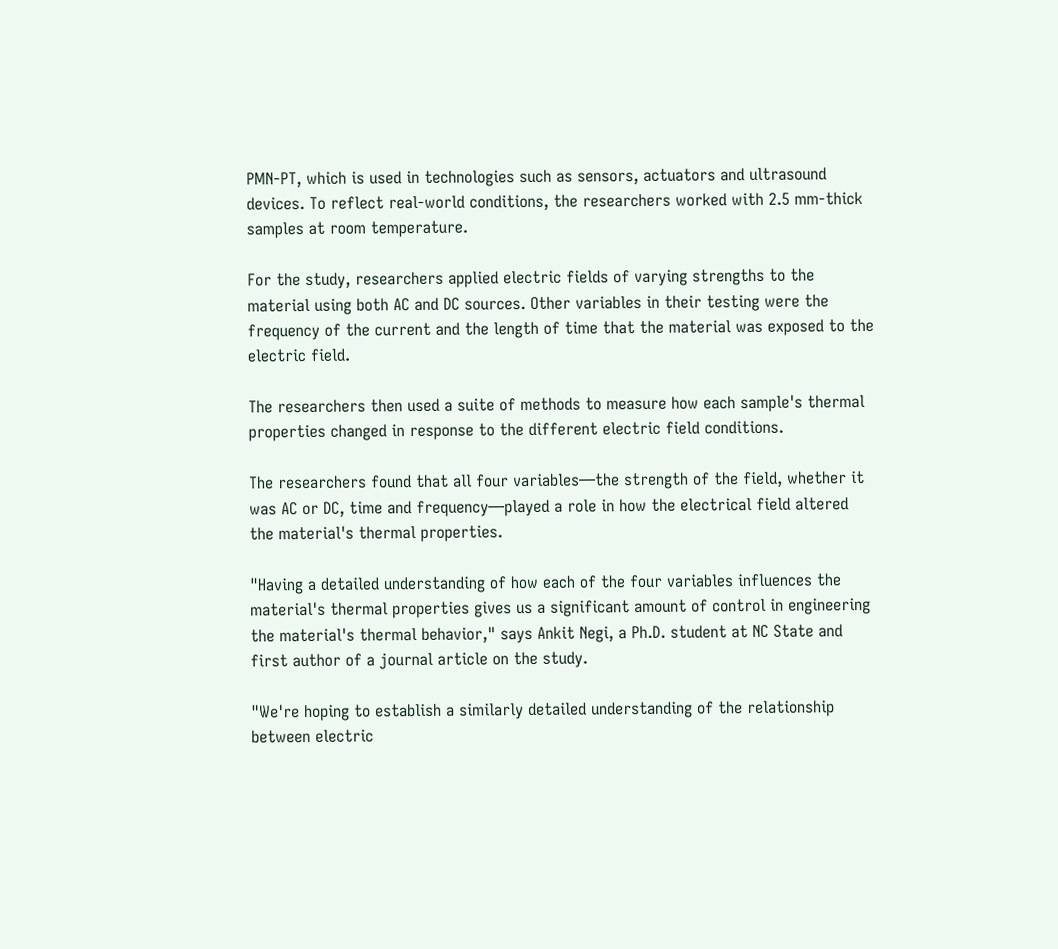PMN-PT, which is used in technologies such as sensors, actuators and ultrasound devices. To reflect real-world conditions, the researchers worked with 2.5 mm-thick samples at room temperature.

For the study, researchers applied electric fields of varying strengths to the material using both AC and DC sources. Other variables in their testing were the frequency of the current and the length of time that the material was exposed to the electric field.

The researchers then used a suite of methods to measure how each sample's thermal properties changed in response to the different electric field conditions.

The researchers found that all four variables—the strength of the field, whether it was AC or DC, time and frequency—played a role in how the electrical field altered the material's thermal properties.

"Having a detailed understanding of how each of the four variables influences the material's thermal properties gives us a significant amount of control in engineering the material's thermal behavior," says Ankit Negi, a Ph.D. student at NC State and first author of a journal article on the study.

"We're hoping to establish a similarly detailed understanding of the relationship between electric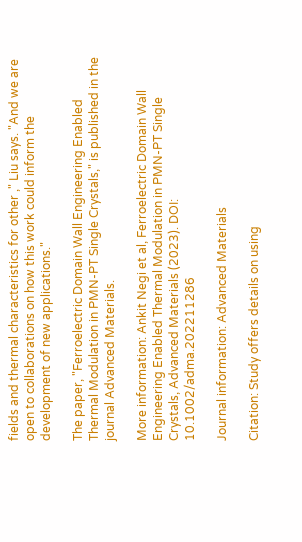fields and thermal characteristics for other ," Liu says. "And we are open to collaborations on how this work could inform the development of new applications."

The paper, "Ferroelectric Domain Wall Engineering Enabled Thermal Modulation in PMN-PT Single Crystals," is published in the journal Advanced Materials.

More information: Ankit Negi et al, Ferroelectric Domain Wall Engineering Enabled Thermal Modulation in PMN‐PT Single Crystals, Advanced Materials (2023). DOI: 10.1002/adma.202211286

Journal information: Advanced Materials

Citation: Study offers details on using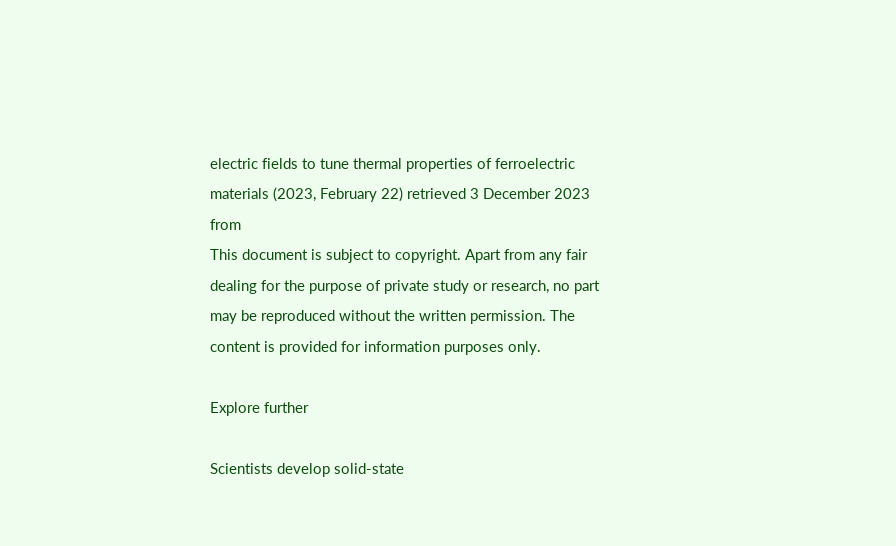electric fields to tune thermal properties of ferroelectric materials (2023, February 22) retrieved 3 December 2023 from
This document is subject to copyright. Apart from any fair dealing for the purpose of private study or research, no part may be reproduced without the written permission. The content is provided for information purposes only.

Explore further

Scientists develop solid-state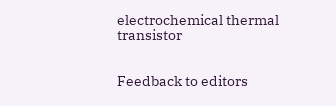electrochemical thermal transistor


Feedback to editors